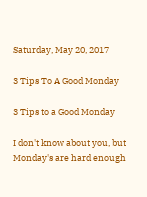Saturday, May 20, 2017

3 Tips To A Good Monday

3 Tips to a Good Monday

I don't know about you, but Monday's are hard enough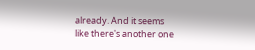already. And it seems like there's another one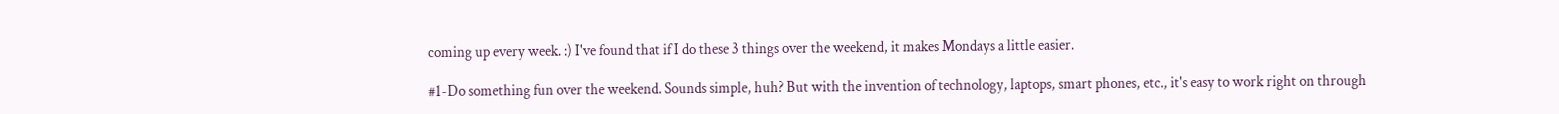coming up every week. :) I've found that if I do these 3 things over the weekend, it makes Mondays a little easier.

#1-Do something fun over the weekend. Sounds simple, huh? But with the invention of technology, laptops, smart phones, etc., it's easy to work right on through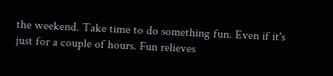the weekend. Take time to do something fun. Even if it's just for a couple of hours. Fun relieves